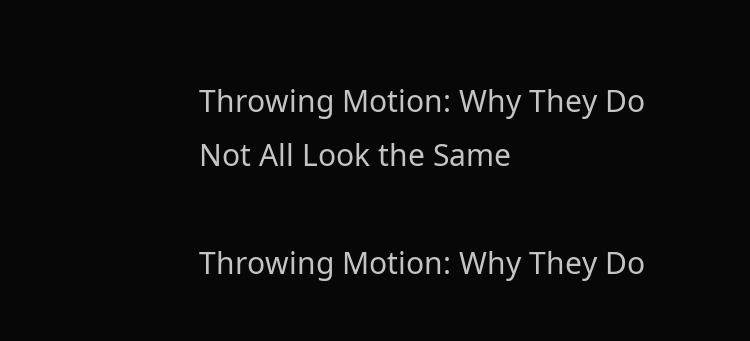Throwing Motion: Why They Do Not All Look the Same

Throwing Motion: Why They Do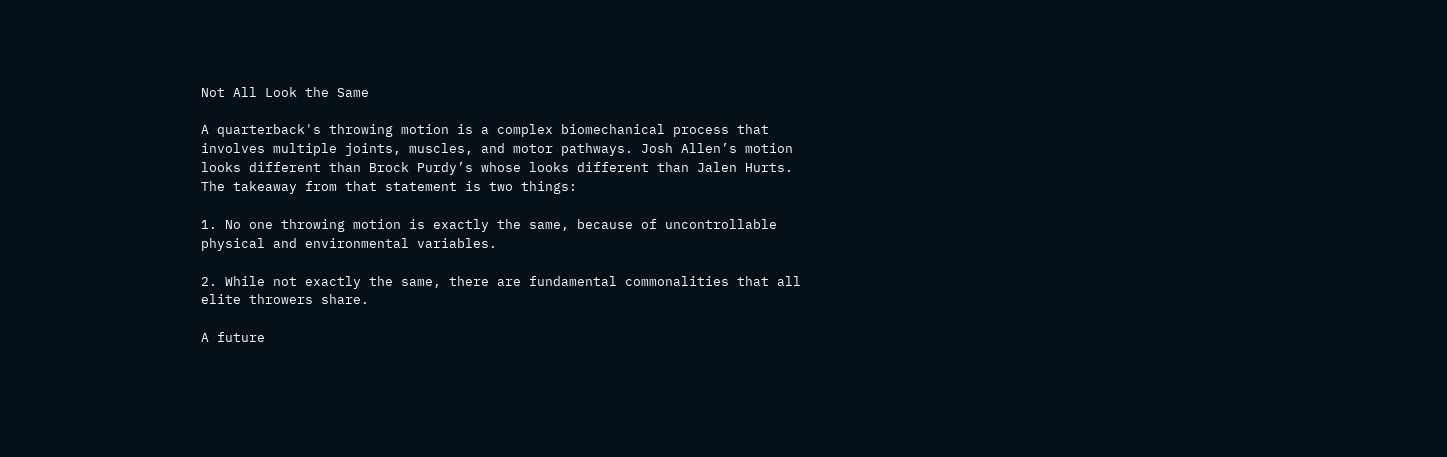Not All Look the Same

A quarterback's throwing motion is a complex biomechanical process that involves multiple joints, muscles, and motor pathways. Josh Allen’s motion looks different than Brock Purdy’s whose looks different than Jalen Hurts. The takeaway from that statement is two things:

1. No one throwing motion is exactly the same, because of uncontrollable physical and environmental variables.

2. While not exactly the same, there are fundamental commonalities that all elite throwers share.

A future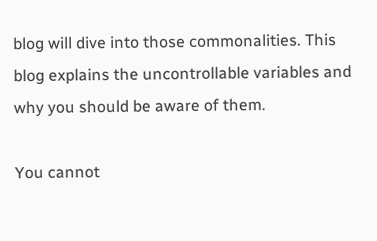blog will dive into those commonalities. This blog explains the uncontrollable variables and why you should be aware of them.

You cannot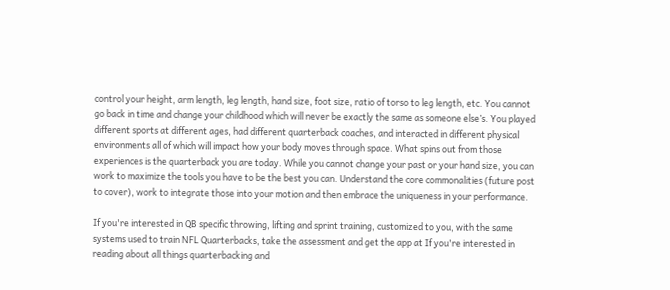control your height, arm length, leg length, hand size, foot size, ratio of torso to leg length, etc. You cannot go back in time and change your childhood which will never be exactly the same as someone else’s. You played different sports at different ages, had different quarterback coaches, and interacted in different physical environments all of which will impact how your body moves through space. What spins out from those experiences is the quarterback you are today. While you cannot change your past or your hand size, you can work to maximize the tools you have to be the best you can. Understand the core commonalities (future post to cover), work to integrate those into your motion and then embrace the uniqueness in your performance.

If you're interested in QB specific throwing, lifting and sprint training, customized to you, with the same systems used to train NFL Quarterbacks, take the assessment and get the app at If you're interested in reading about all things quarterbacking and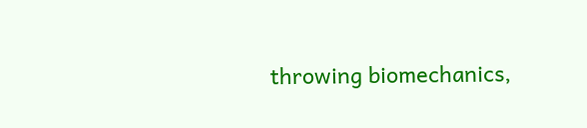throwing biomechanics,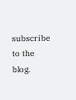subscribe to the blog.